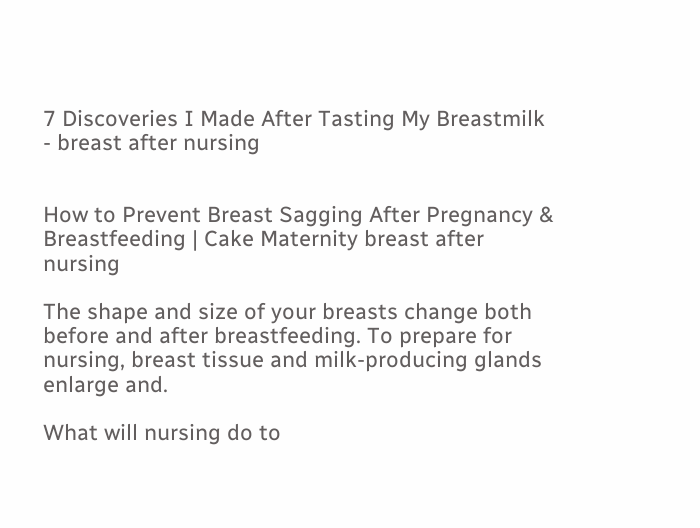7 Discoveries I Made After Tasting My Breastmilk - breast after nursing


How to Prevent Breast Sagging After Pregnancy & Breastfeeding | Cake Maternity breast after nursing

The shape and size of your breasts change both before and after breastfeeding. To prepare for nursing, breast tissue and milk-producing glands enlarge and.

What will nursing do to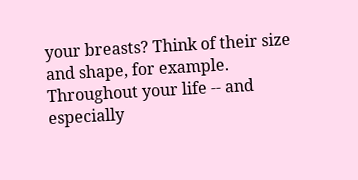your breasts? Think of their size and shape, for example. Throughout your life -- and especially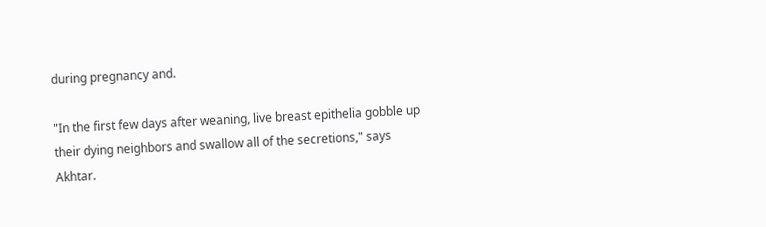during pregnancy and.

"In the first few days after weaning, live breast epithelia gobble up their dying neighbors and swallow all of the secretions," says Akhtar.